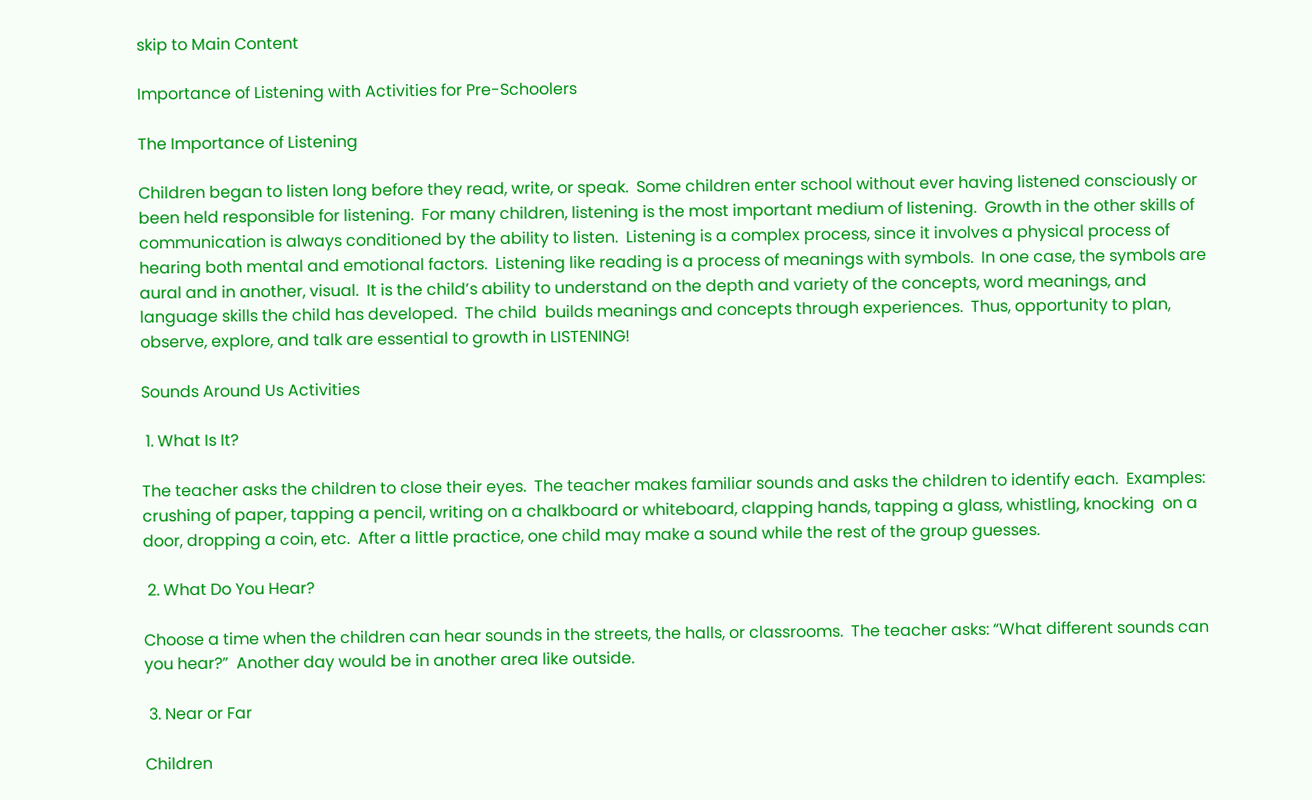skip to Main Content

Importance of Listening with Activities for Pre-Schoolers

The Importance of Listening

Children began to listen long before they read, write, or speak.  Some children enter school without ever having listened consciously or been held responsible for listening.  For many children, listening is the most important medium of listening.  Growth in the other skills of communication is always conditioned by the ability to listen.  Listening is a complex process, since it involves a physical process of hearing both mental and emotional factors.  Listening like reading is a process of meanings with symbols.  In one case, the symbols are aural and in another, visual.  It is the child’s ability to understand on the depth and variety of the concepts, word meanings, and language skills the child has developed.  The child  builds meanings and concepts through experiences.  Thus, opportunity to plan, observe, explore, and talk are essential to growth in LISTENING!

Sounds Around Us Activities

 1. What Is It?

The teacher asks the children to close their eyes.  The teacher makes familiar sounds and asks the children to identify each.  Examples:  crushing of paper, tapping a pencil, writing on a chalkboard or whiteboard, clapping hands, tapping a glass, whistling, knocking  on a door, dropping a coin, etc.  After a little practice, one child may make a sound while the rest of the group guesses.

 2. What Do You Hear?

Choose a time when the children can hear sounds in the streets, the halls, or classrooms.  The teacher asks: “What different sounds can you hear?”  Another day would be in another area like outside.

 3. Near or Far

Children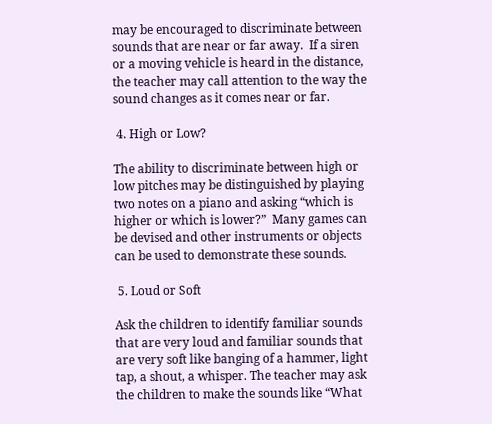may be encouraged to discriminate between sounds that are near or far away.  If a siren or a moving vehicle is heard in the distance, the teacher may call attention to the way the sound changes as it comes near or far.

 4. High or Low?

The ability to discriminate between high or low pitches may be distinguished by playing two notes on a piano and asking “which is higher or which is lower?”  Many games can be devised and other instruments or objects can be used to demonstrate these sounds.

 5. Loud or Soft

Ask the children to identify familiar sounds that are very loud and familiar sounds that are very soft like banging of a hammer, light tap, a shout, a whisper. The teacher may ask the children to make the sounds like “What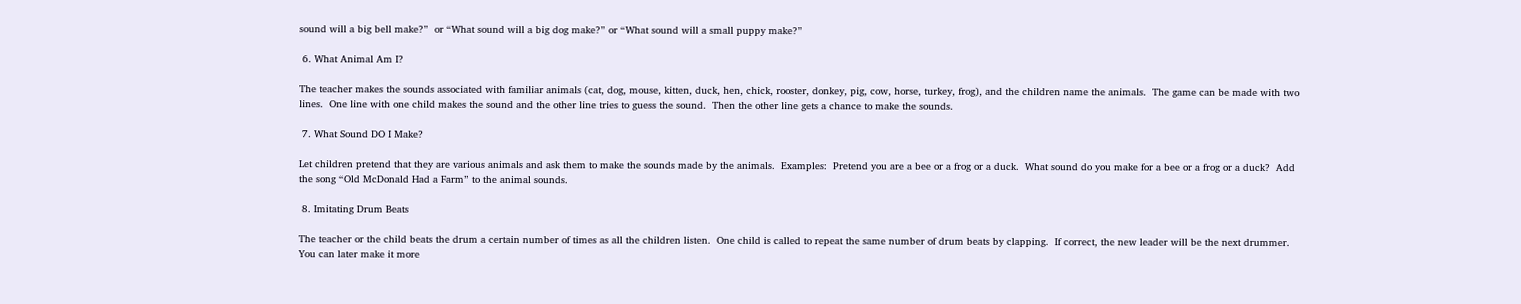sound will a big bell make?”  or “What sound will a big dog make?” or “What sound will a small puppy make?”

 6. What Animal Am I?

The teacher makes the sounds associated with familiar animals (cat, dog, mouse, kitten, duck, hen, chick, rooster, donkey, pig, cow, horse, turkey, frog), and the children name the animals.  The game can be made with two lines.  One line with one child makes the sound and the other line tries to guess the sound.  Then the other line gets a chance to make the sounds.

 7. What Sound DO I Make?

Let children pretend that they are various animals and ask them to make the sounds made by the animals.  Examples:  Pretend you are a bee or a frog or a duck.  What sound do you make for a bee or a frog or a duck?  Add the song “Old McDonald Had a Farm” to the animal sounds.

 8. Imitating Drum Beats

The teacher or the child beats the drum a certain number of times as all the children listen.  One child is called to repeat the same number of drum beats by clapping.  If correct, the new leader will be the next drummer.  You can later make it more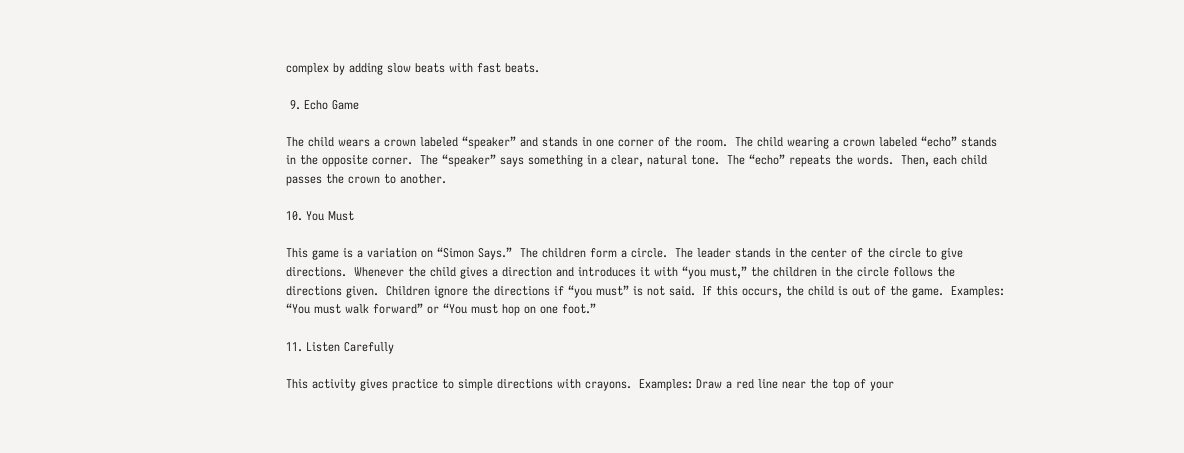complex by adding slow beats with fast beats.

 9. Echo Game

The child wears a crown labeled “speaker” and stands in one corner of the room.  The child wearing a crown labeled “echo” stands in the opposite corner.  The “speaker” says something in a clear, natural tone.  The “echo” repeats the words.  Then, each child passes the crown to another.

10. You Must

This game is a variation on “Simon Says.”  The children form a circle.  The leader stands in the center of the circle to give directions.  Whenever the child gives a direction and introduces it with “you must,” the children in the circle follows the directions given.  Children ignore the directions if “you must” is not said.  If this occurs, the child is out of the game.  Examples: “You must walk forward” or “You must hop on one foot.”

11. Listen Carefully

This activity gives practice to simple directions with crayons.  Examples: Draw a red line near the top of your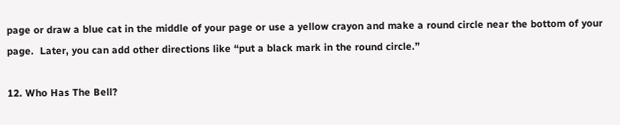page or draw a blue cat in the middle of your page or use a yellow crayon and make a round circle near the bottom of your page.  Later, you can add other directions like “put a black mark in the round circle.”

12. Who Has The Bell?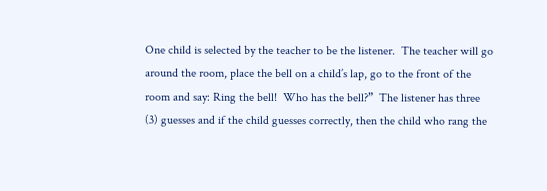One child is selected by the teacher to be the listener.  The teacher will go around the room, place the bell on a child’s lap, go to the front of the room and say: Ring the bell!  Who has the bell?”  The listener has three (3) guesses and if the child guesses correctly, then the child who rang the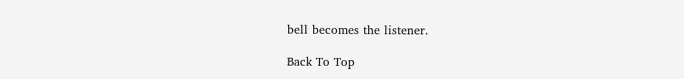bell becomes the listener.

Back To Top